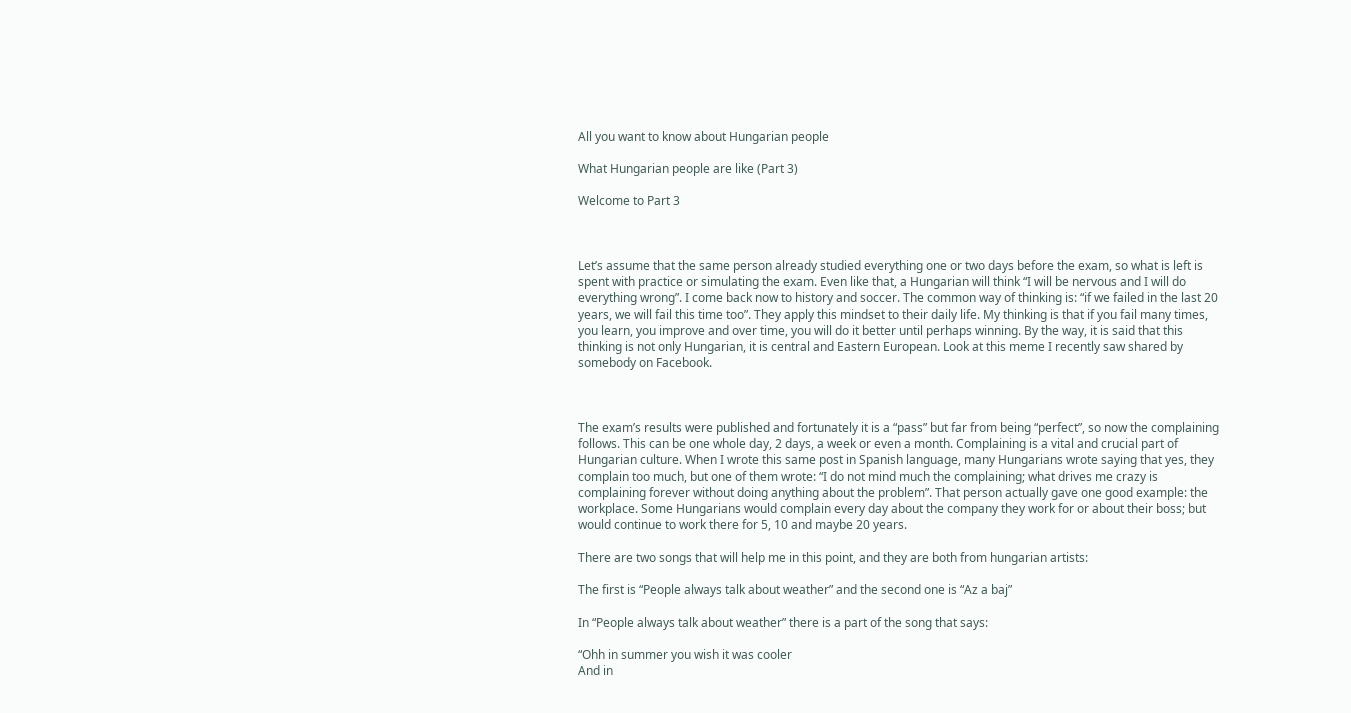All you want to know about Hungarian people

What Hungarian people are like (Part 3)

Welcome to Part 3



Let’s assume that the same person already studied everything one or two days before the exam, so what is left is spent with practice or simulating the exam. Even like that, a Hungarian will think “I will be nervous and I will do everything wrong”. I come back now to history and soccer. The common way of thinking is: “if we failed in the last 20 years, we will fail this time too”. They apply this mindset to their daily life. My thinking is that if you fail many times, you learn, you improve and over time, you will do it better until perhaps winning. By the way, it is said that this thinking is not only Hungarian, it is central and Eastern European. Look at this meme I recently saw shared by somebody on Facebook.



The exam’s results were published and fortunately it is a “pass” but far from being “perfect”, so now the complaining follows. This can be one whole day, 2 days, a week or even a month. Complaining is a vital and crucial part of Hungarian culture. When I wrote this same post in Spanish language, many Hungarians wrote saying that yes, they complain too much, but one of them wrote: “I do not mind much the complaining; what drives me crazy is complaining forever without doing anything about the problem”. That person actually gave one good example: the workplace. Some Hungarians would complain every day about the company they work for or about their boss; but would continue to work there for 5, 10 and maybe 20 years.

There are two songs that will help me in this point, and they are both from hungarian artists:

The first is “People always talk about weather” and the second one is “Az a baj”

In “People always talk about weather” there is a part of the song that says:

“Ohh in summer you wish it was cooler
And in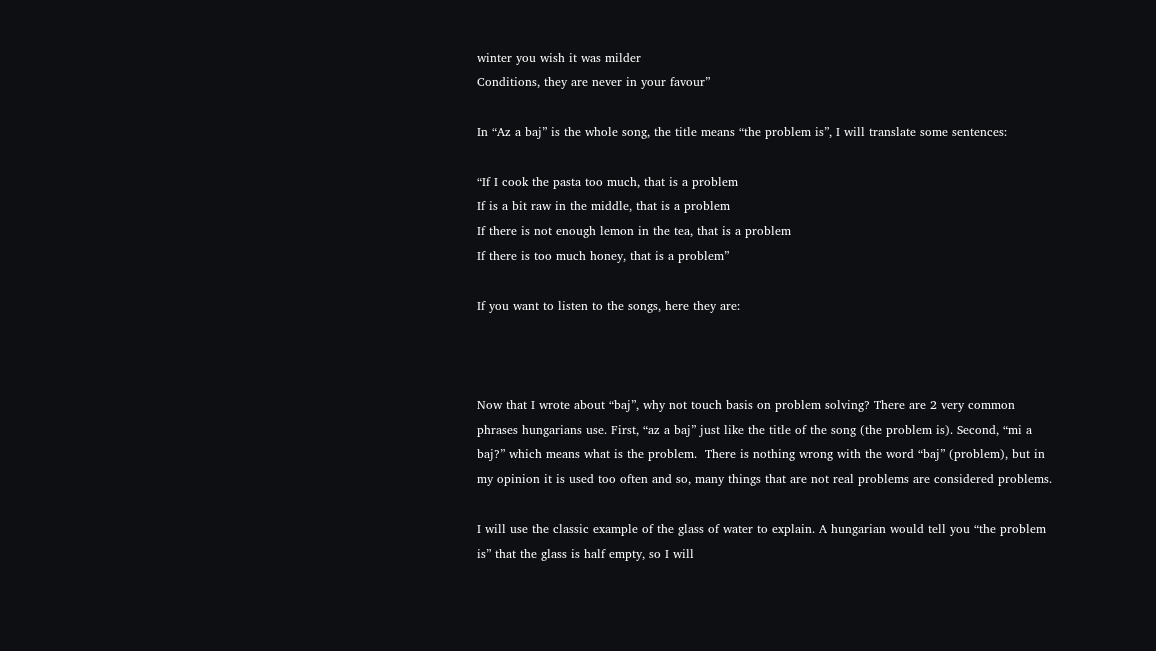winter you wish it was milder
Conditions, they are never in your favour”

In “Az a baj” is the whole song, the title means “the problem is”, I will translate some sentences:

“If I cook the pasta too much, that is a problem
If is a bit raw in the middle, that is a problem
If there is not enough lemon in the tea, that is a problem
If there is too much honey, that is a problem”

If you want to listen to the songs, here they are:



Now that I wrote about “baj”, why not touch basis on problem solving? There are 2 very common phrases hungarians use. First, “az a baj” just like the title of the song (the problem is). Second, “mi a baj?” which means what is the problem.  There is nothing wrong with the word “baj” (problem), but in my opinion it is used too often and so, many things that are not real problems are considered problems.

I will use the classic example of the glass of water to explain. A hungarian would tell you “the problem is” that the glass is half empty, so I will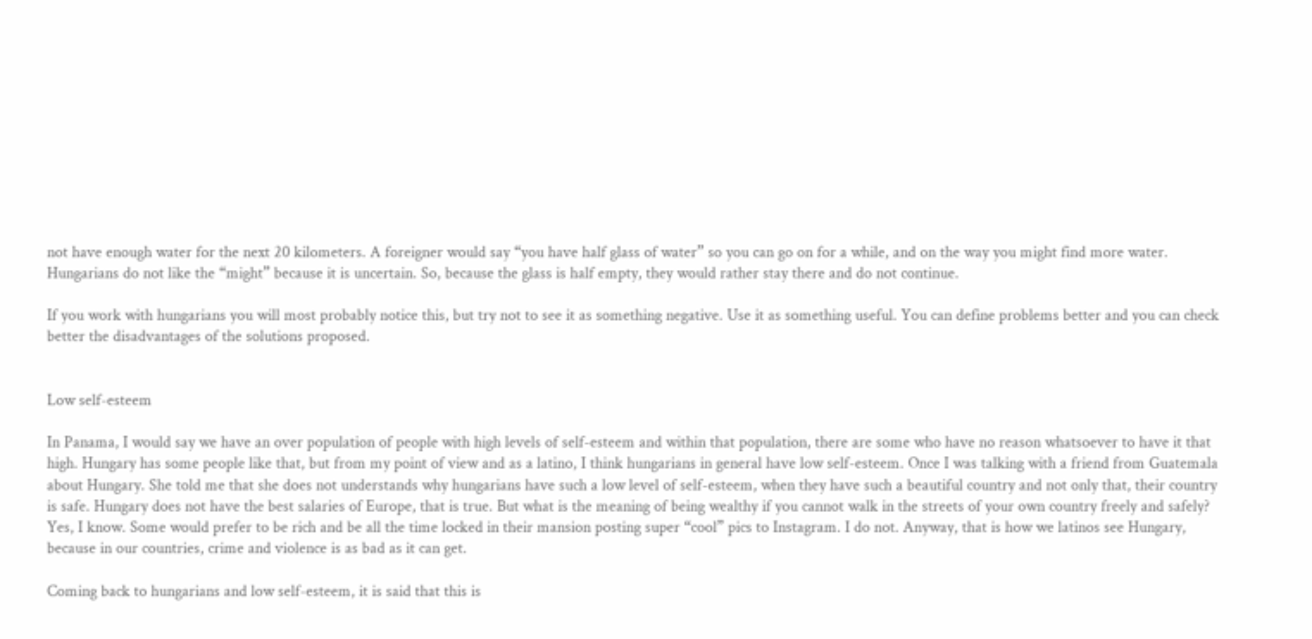not have enough water for the next 20 kilometers. A foreigner would say “you have half glass of water” so you can go on for a while, and on the way you might find more water. Hungarians do not like the “might” because it is uncertain. So, because the glass is half empty, they would rather stay there and do not continue.

If you work with hungarians you will most probably notice this, but try not to see it as something negative. Use it as something useful. You can define problems better and you can check better the disadvantages of the solutions proposed.


Low self-esteem

In Panama, I would say we have an over population of people with high levels of self-esteem and within that population, there are some who have no reason whatsoever to have it that high. Hungary has some people like that, but from my point of view and as a latino, I think hungarians in general have low self-esteem. Once I was talking with a friend from Guatemala about Hungary. She told me that she does not understands why hungarians have such a low level of self-esteem, when they have such a beautiful country and not only that, their country is safe. Hungary does not have the best salaries of Europe, that is true. But what is the meaning of being wealthy if you cannot walk in the streets of your own country freely and safely? Yes, I know. Some would prefer to be rich and be all the time locked in their mansion posting super “cool” pics to Instagram. I do not. Anyway, that is how we latinos see Hungary, because in our countries, crime and violence is as bad as it can get.

Coming back to hungarians and low self-esteem, it is said that this is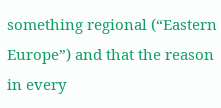something regional (“Eastern Europe”) and that the reason in every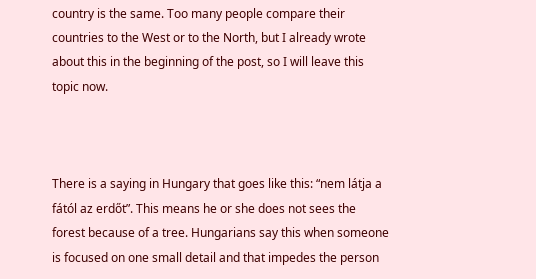country is the same. Too many people compare their countries to the West or to the North, but I already wrote about this in the beginning of the post, so I will leave this topic now.



There is a saying in Hungary that goes like this: “nem látja a fától az erdőt”. This means he or she does not sees the forest because of a tree. Hungarians say this when someone is focused on one small detail and that impedes the person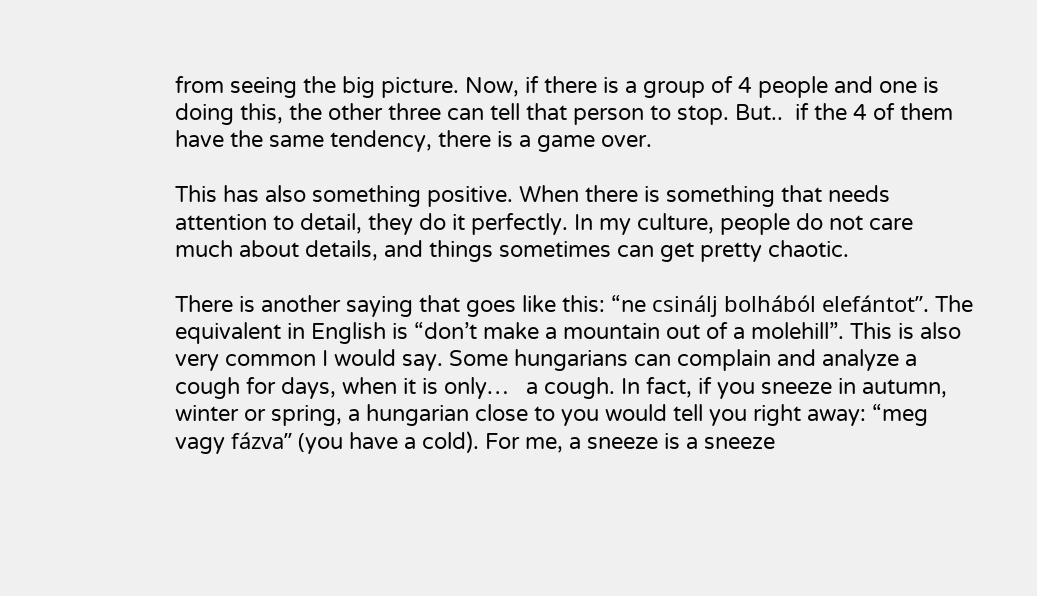from seeing the big picture. Now, if there is a group of 4 people and one is doing this, the other three can tell that person to stop. But..  if the 4 of them have the same tendency, there is a game over.

This has also something positive. When there is something that needs attention to detail, they do it perfectly. In my culture, people do not care much about details, and things sometimes can get pretty chaotic.

There is another saying that goes like this: “ne csinálj bolhából elefántot”. The equivalent in English is “don’t make a mountain out of a molehill”. This is also very common I would say. Some hungarians can complain and analyze a cough for days, when it is only…   a cough. In fact, if you sneeze in autumn, winter or spring, a hungarian close to you would tell you right away: “meg vagy fázva” (you have a cold). For me, a sneeze is a sneeze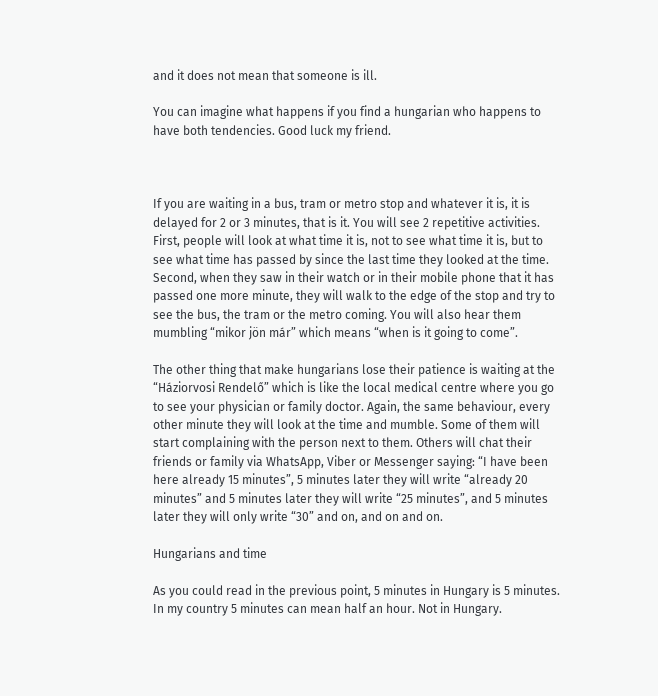and it does not mean that someone is ill.

You can imagine what happens if you find a hungarian who happens to have both tendencies. Good luck my friend.



If you are waiting in a bus, tram or metro stop and whatever it is, it is delayed for 2 or 3 minutes, that is it. You will see 2 repetitive activities. First, people will look at what time it is, not to see what time it is, but to see what time has passed by since the last time they looked at the time. Second, when they saw in their watch or in their mobile phone that it has passed one more minute, they will walk to the edge of the stop and try to see the bus, the tram or the metro coming. You will also hear them mumbling “mikor jön már” which means “when is it going to come”.

The other thing that make hungarians lose their patience is waiting at the “Háziorvosi Rendelő” which is like the local medical centre where you go to see your physician or family doctor. Again, the same behaviour, every other minute they will look at the time and mumble. Some of them will start complaining with the person next to them. Others will chat their friends or family via WhatsApp, Viber or Messenger saying: “I have been here already 15 minutes”, 5 minutes later they will write “already 20 minutes” and 5 minutes later they will write “25 minutes”, and 5 minutes later they will only write “30” and on, and on and on.

Hungarians and time

As you could read in the previous point, 5 minutes in Hungary is 5 minutes. In my country 5 minutes can mean half an hour. Not in Hungary.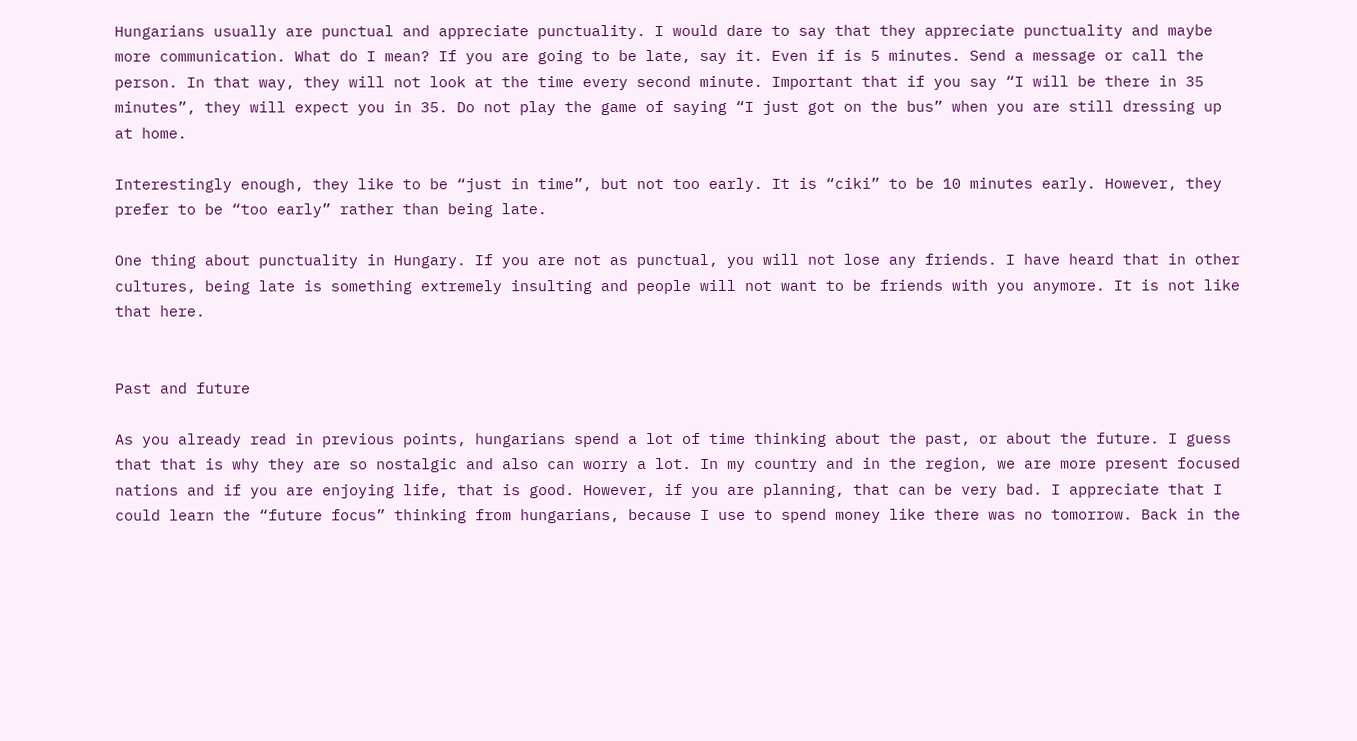Hungarians usually are punctual and appreciate punctuality. I would dare to say that they appreciate punctuality and maybe more communication. What do I mean? If you are going to be late, say it. Even if is 5 minutes. Send a message or call the person. In that way, they will not look at the time every second minute. Important that if you say “I will be there in 35 minutes”, they will expect you in 35. Do not play the game of saying “I just got on the bus” when you are still dressing up at home.

Interestingly enough, they like to be “just in time”, but not too early. It is “ciki” to be 10 minutes early. However, they prefer to be “too early” rather than being late.

One thing about punctuality in Hungary. If you are not as punctual, you will not lose any friends. I have heard that in other cultures, being late is something extremely insulting and people will not want to be friends with you anymore. It is not like that here.


Past and future

As you already read in previous points, hungarians spend a lot of time thinking about the past, or about the future. I guess that that is why they are so nostalgic and also can worry a lot. In my country and in the region, we are more present focused nations and if you are enjoying life, that is good. However, if you are planning, that can be very bad. I appreciate that I could learn the “future focus” thinking from hungarians, because I use to spend money like there was no tomorrow. Back in the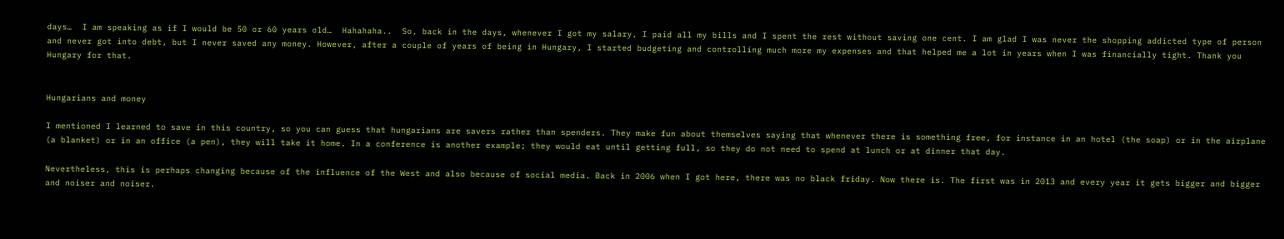days…  I am speaking as if I would be 50 or 60 years old…  Hahahaha..  So, back in the days, whenever I got my salary, I paid all my bills and I spent the rest without saving one cent. I am glad I was never the shopping addicted type of person and never got into debt, but I never saved any money. However, after a couple of years of being in Hungary, I started budgeting and controlling much more my expenses and that helped me a lot in years when I was financially tight. Thank you Hungary for that.


Hungarians and money

I mentioned I learned to save in this country, so you can guess that hungarians are savers rather than spenders. They make fun about themselves saying that whenever there is something free, for instance in an hotel (the soap) or in the airplane (a blanket) or in an office (a pen), they will take it home. In a conference is another example; they would eat until getting full, so they do not need to spend at lunch or at dinner that day.

Nevertheless, this is perhaps changing because of the influence of the West and also because of social media. Back in 2006 when I got here, there was no black friday. Now there is. The first was in 2013 and every year it gets bigger and bigger and noiser and noiser.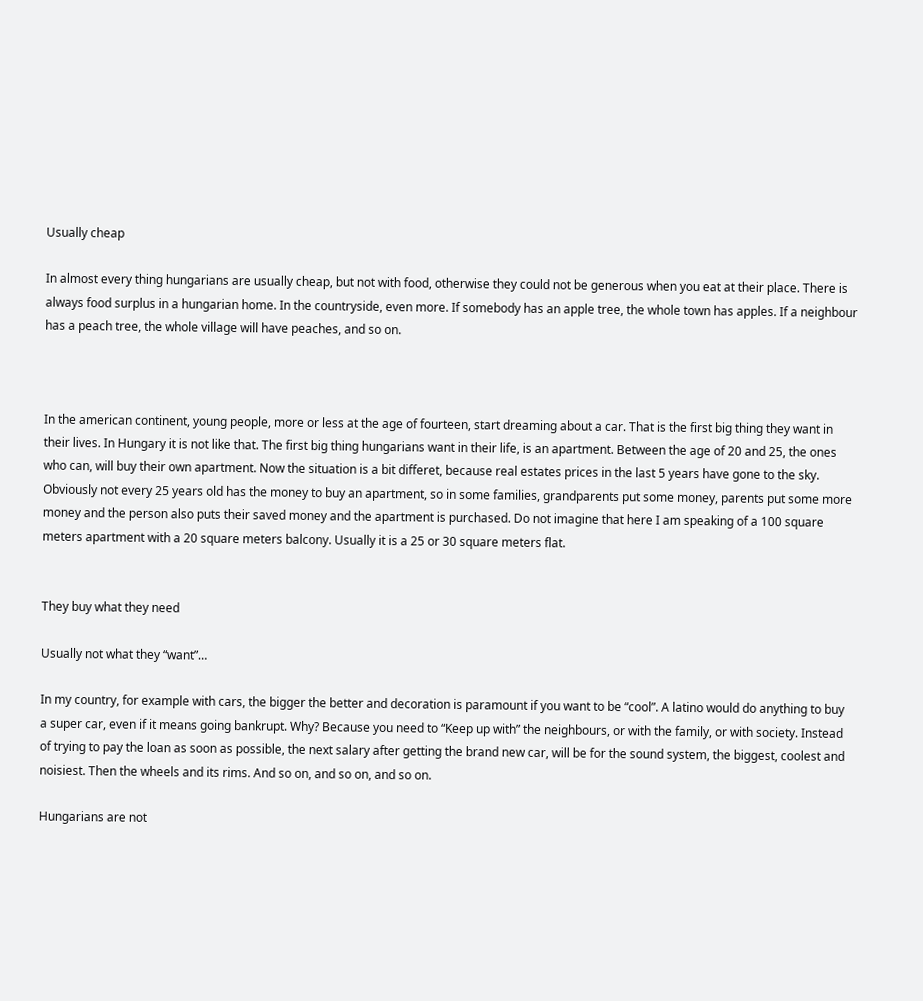Usually cheap

In almost every thing hungarians are usually cheap, but not with food, otherwise they could not be generous when you eat at their place. There is always food surplus in a hungarian home. In the countryside, even more. If somebody has an apple tree, the whole town has apples. If a neighbour has a peach tree, the whole village will have peaches, and so on.



In the american continent, young people, more or less at the age of fourteen, start dreaming about a car. That is the first big thing they want in their lives. In Hungary it is not like that. The first big thing hungarians want in their life, is an apartment. Between the age of 20 and 25, the ones who can, will buy their own apartment. Now the situation is a bit differet, because real estates prices in the last 5 years have gone to the sky. Obviously not every 25 years old has the money to buy an apartment, so in some families, grandparents put some money, parents put some more money and the person also puts their saved money and the apartment is purchased. Do not imagine that here I am speaking of a 100 square meters apartment with a 20 square meters balcony. Usually it is a 25 or 30 square meters flat.


They buy what they need

Usually not what they “want”…

In my country, for example with cars, the bigger the better and decoration is paramount if you want to be “cool”. A latino would do anything to buy a super car, even if it means going bankrupt. Why? Because you need to “Keep up with” the neighbours, or with the family, or with society. Instead of trying to pay the loan as soon as possible, the next salary after getting the brand new car, will be for the sound system, the biggest, coolest and noisiest. Then the wheels and its rims. And so on, and so on, and so on.

Hungarians are not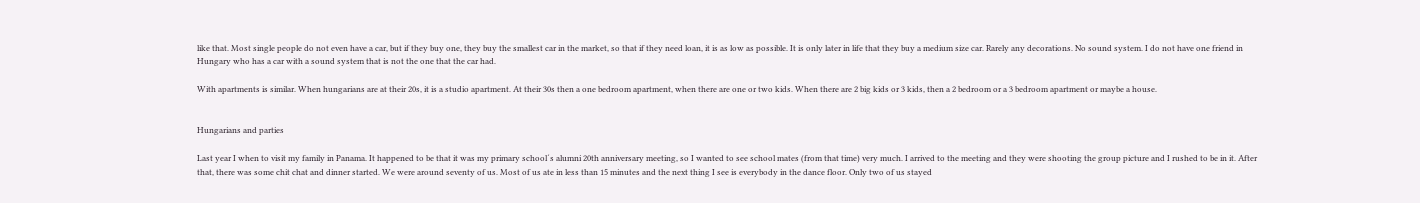like that. Most single people do not even have a car, but if they buy one, they buy the smallest car in the market, so that if they need loan, it is as low as possible. It is only later in life that they buy a medium size car. Rarely any decorations. No sound system. I do not have one friend in Hungary who has a car with a sound system that is not the one that the car had.

With apartments is similar. When hungarians are at their 20s, it is a studio apartment. At their 30s then a one bedroom apartment, when there are one or two kids. When there are 2 big kids or 3 kids, then a 2 bedroom or a 3 bedroom apartment or maybe a house.


Hungarians and parties

Last year I when to visit my family in Panama. It happened to be that it was my primary school´s alumni 20th anniversary meeting, so I wanted to see school mates (from that time) very much. I arrived to the meeting and they were shooting the group picture and I rushed to be in it. After that, there was some chit chat and dinner started. We were around seventy of us. Most of us ate in less than 15 minutes and the next thing I see is everybody in the dance floor. Only two of us stayed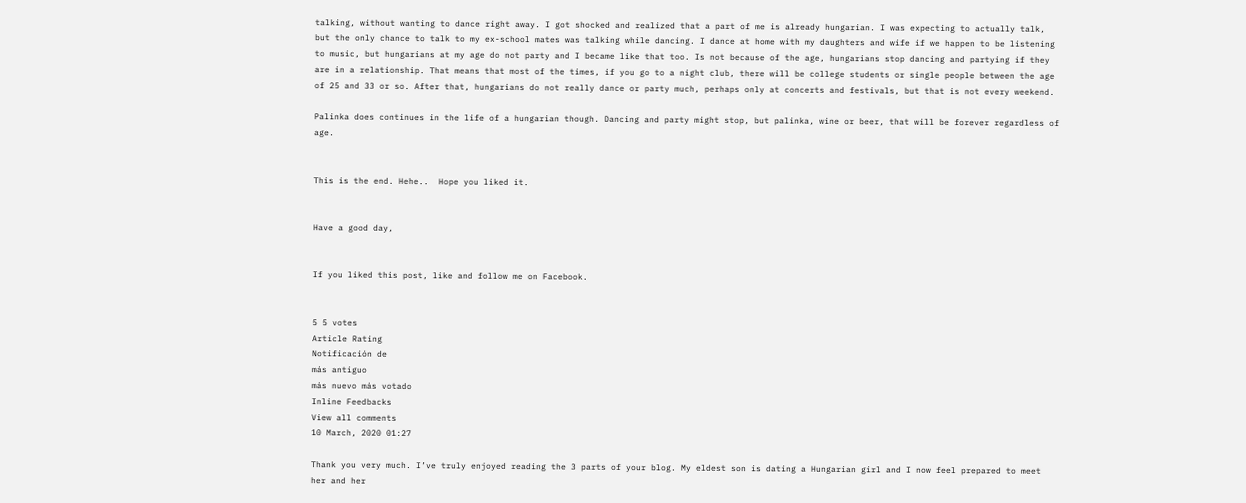talking, without wanting to dance right away. I got shocked and realized that a part of me is already hungarian. I was expecting to actually talk, but the only chance to talk to my ex-school mates was talking while dancing. I dance at home with my daughters and wife if we happen to be listening to music, but hungarians at my age do not party and I became like that too. Is not because of the age, hungarians stop dancing and partying if they are in a relationship. That means that most of the times, if you go to a night club, there will be college students or single people between the age of 25 and 33 or so. After that, hungarians do not really dance or party much, perhaps only at concerts and festivals, but that is not every weekend.

Palinka does continues in the life of a hungarian though. Dancing and party might stop, but palinka, wine or beer, that will be forever regardless of age.


This is the end. Hehe..  Hope you liked it.


Have a good day,


If you liked this post, like and follow me on Facebook.


5 5 votes
Article Rating
Notificación de
más antiguo
más nuevo más votado
Inline Feedbacks
View all comments
10 March, 2020 01:27

Thank you very much. I’ve truly enjoyed reading the 3 parts of your blog. My eldest son is dating a Hungarian girl and I now feel prepared to meet her and her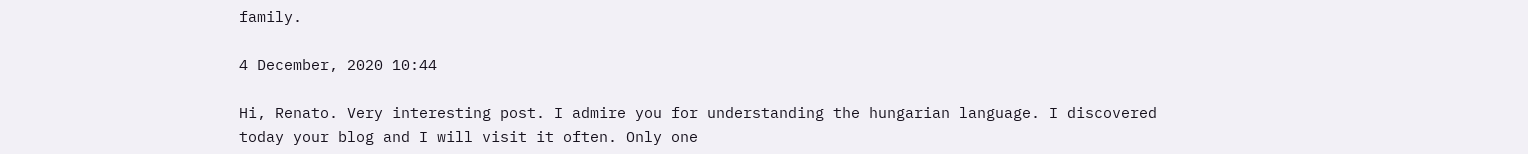family.

4 December, 2020 10:44

Hi, Renato. Very interesting post. I admire you for understanding the hungarian language. I discovered today your blog and I will visit it often. Only one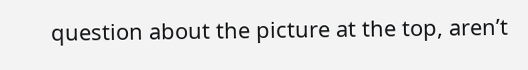question about the picture at the top, aren’t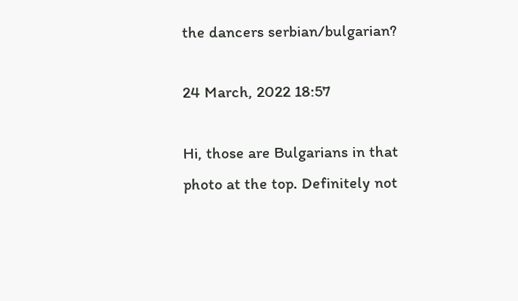the dancers serbian/bulgarian?

24 March, 2022 18:57

Hi, those are Bulgarians in that photo at the top. Definitely not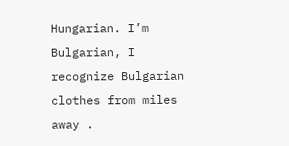Hungarian. I’m Bulgarian, I recognize Bulgarian clothes from miles away .